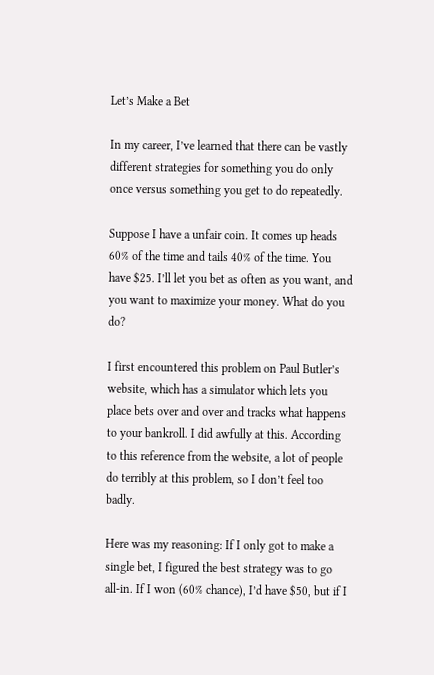Let’s Make a Bet

In my career, I’ve learned that there can be vastly different strategies for something you do only once versus something you get to do repeatedly.

Suppose I have a unfair coin. It comes up heads 60% of the time and tails 40% of the time. You have $25. I’ll let you bet as often as you want, and you want to maximize your money. What do you do?

I first encountered this problem on Paul Butler’s website, which has a simulator which lets you place bets over and over and tracks what happens to your bankroll. I did awfully at this. According to this reference from the website, a lot of people do terribly at this problem, so I don’t feel too badly.

Here was my reasoning: If I only got to make a single bet, I figured the best strategy was to go all-in. If I won (60% chance), I’d have $50, but if I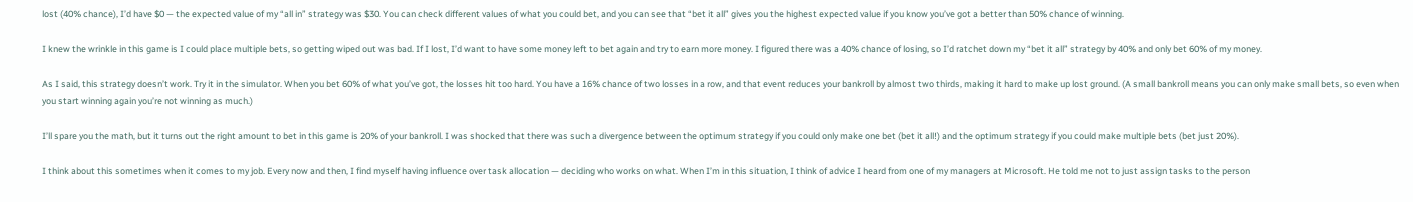lost (40% chance), I’d have $0 — the expected value of my “all in” strategy was $30. You can check different values of what you could bet, and you can see that “bet it all” gives you the highest expected value if you know you’ve got a better than 50% chance of winning.

I knew the wrinkle in this game is I could place multiple bets, so getting wiped out was bad. If I lost, I’d want to have some money left to bet again and try to earn more money. I figured there was a 40% chance of losing, so I’d ratchet down my “bet it all” strategy by 40% and only bet 60% of my money.

As I said, this strategy doesn’t work. Try it in the simulator. When you bet 60% of what you’ve got, the losses hit too hard. You have a 16% chance of two losses in a row, and that event reduces your bankroll by almost two thirds, making it hard to make up lost ground. (A small bankroll means you can only make small bets, so even when you start winning again you’re not winning as much.)

I’ll spare you the math, but it turns out the right amount to bet in this game is 20% of your bankroll. I was shocked that there was such a divergence between the optimum strategy if you could only make one bet (bet it all!) and the optimum strategy if you could make multiple bets (bet just 20%).

I think about this sometimes when it comes to my job. Every now and then, I find myself having influence over task allocation — deciding who works on what. When I’m in this situation, I think of advice I heard from one of my managers at Microsoft. He told me not to just assign tasks to the person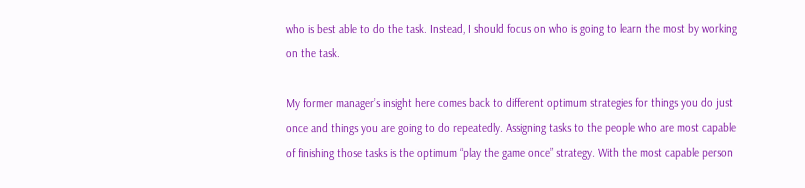who is best able to do the task. Instead, I should focus on who is going to learn the most by working on the task.

My former manager’s insight here comes back to different optimum strategies for things you do just once and things you are going to do repeatedly. Assigning tasks to the people who are most capable of finishing those tasks is the optimum “play the game once” strategy. With the most capable person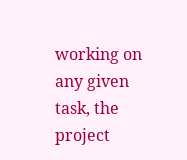working on any given task, the project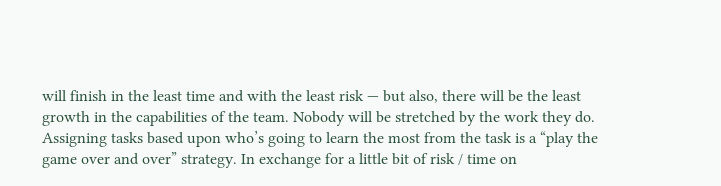will finish in the least time and with the least risk — but also, there will be the least growth in the capabilities of the team. Nobody will be stretched by the work they do. Assigning tasks based upon who’s going to learn the most from the task is a “play the game over and over” strategy. In exchange for a little bit of risk / time on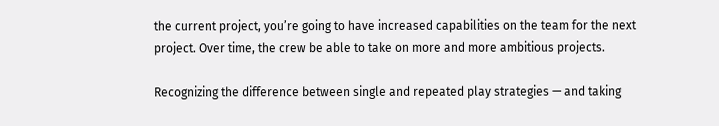the current project, you’re going to have increased capabilities on the team for the next project. Over time, the crew be able to take on more and more ambitious projects.

Recognizing the difference between single and repeated play strategies — and taking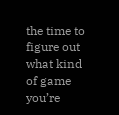the time to figure out what kind of game you’re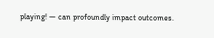playing! — can profoundly impact outcomes.